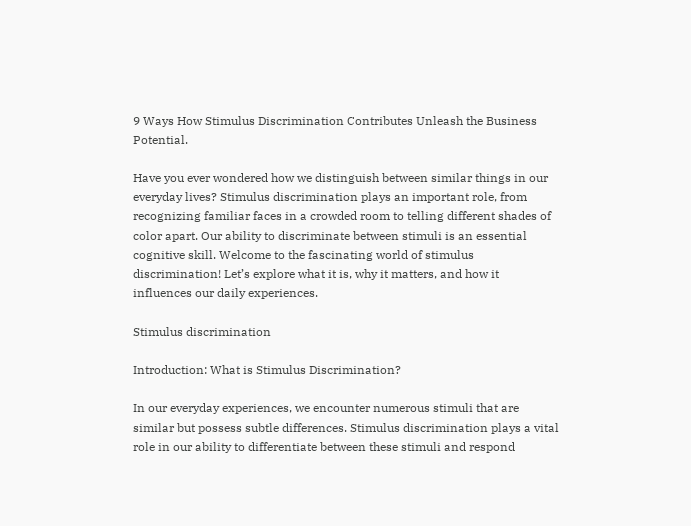9 Ways How Stimulus Discrimination Contributes Unleash the Business Potential.

Have you ever wondered how we distinguish between similar things in our everyday lives? Stimulus discrimination plays an important role, from recognizing familiar faces in a crowded room to telling different shades of color apart. Our ability to discriminate between stimuli is an essential cognitive skill. Welcome to the fascinating world of stimulus discrimination! Let’s explore what it is, why it matters, and how it influences our daily experiences.

Stimulus discrimination

Introduction: What is Stimulus Discrimination?

In our everyday experiences, we encounter numerous stimuli that are similar but possess subtle differences. Stimulus discrimination plays a vital role in our ability to differentiate between these stimuli and respond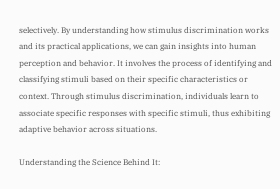selectively. By understanding how stimulus discrimination works and its practical applications, we can gain insights into human perception and behavior. It involves the process of identifying and classifying stimuli based on their specific characteristics or context. Through stimulus discrimination, individuals learn to associate specific responses with specific stimuli, thus exhibiting adaptive behavior across situations.

Understanding the Science Behind It: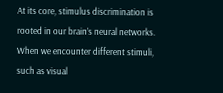At its core, stimulus discrimination is rooted in our brain’s neural networks. When we encounter different stimuli, such as visual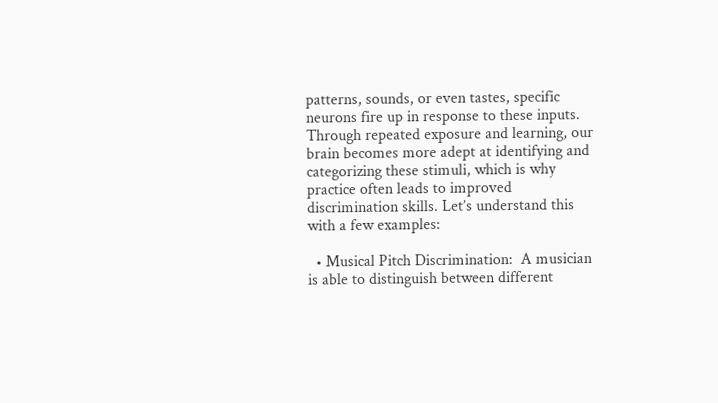patterns, sounds, or even tastes, specific neurons fire up in response to these inputs. Through repeated exposure and learning, our brain becomes more adept at identifying and categorizing these stimuli, which is why practice often leads to improved discrimination skills. Let’s understand this with a few examples:

  • Musical Pitch Discrimination:  A musician is able to distinguish between different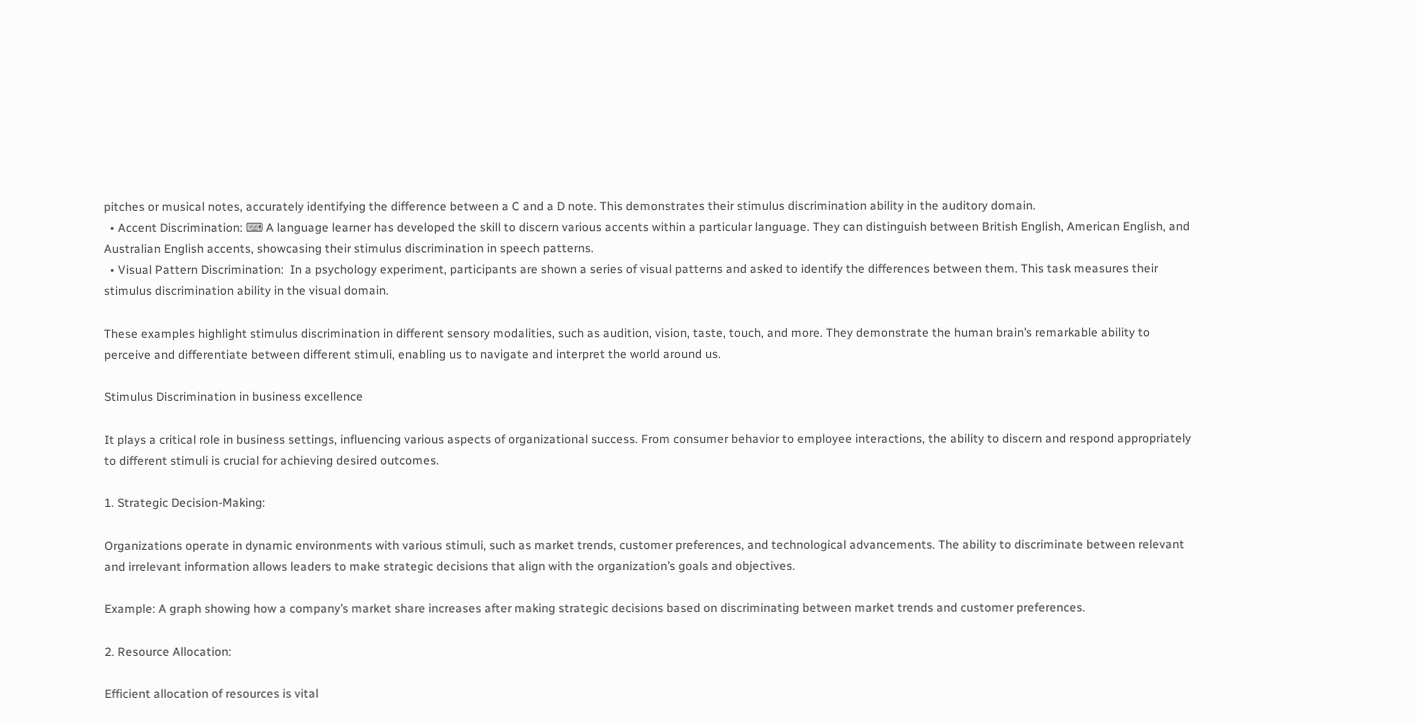pitches or musical notes, accurately identifying the difference between a C and a D note. This demonstrates their stimulus discrimination ability in the auditory domain.
  • Accent Discrimination: ⌨ A language learner has developed the skill to discern various accents within a particular language. They can distinguish between British English, American English, and Australian English accents, showcasing their stimulus discrimination in speech patterns.
  • Visual Pattern Discrimination:  In a psychology experiment, participants are shown a series of visual patterns and asked to identify the differences between them. This task measures their stimulus discrimination ability in the visual domain.

These examples highlight stimulus discrimination in different sensory modalities, such as audition, vision, taste, touch, and more. They demonstrate the human brain’s remarkable ability to perceive and differentiate between different stimuli, enabling us to navigate and interpret the world around us.

Stimulus Discrimination in business excellence

It plays a critical role in business settings, influencing various aspects of organizational success. From consumer behavior to employee interactions, the ability to discern and respond appropriately to different stimuli is crucial for achieving desired outcomes.

1. Strategic Decision-Making:

Organizations operate in dynamic environments with various stimuli, such as market trends, customer preferences, and technological advancements. The ability to discriminate between relevant and irrelevant information allows leaders to make strategic decisions that align with the organization’s goals and objectives.

Example: A graph showing how a company’s market share increases after making strategic decisions based on discriminating between market trends and customer preferences.

2. Resource Allocation:

Efficient allocation of resources is vital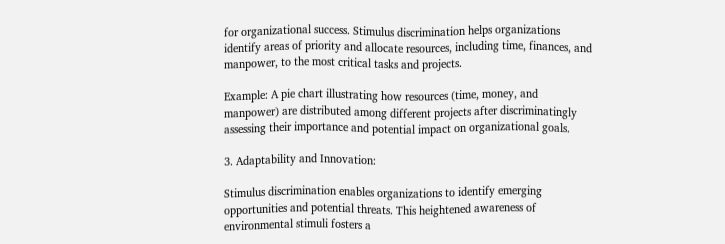for organizational success. Stimulus discrimination helps organizations identify areas of priority and allocate resources, including time, finances, and manpower, to the most critical tasks and projects.

Example: A pie chart illustrating how resources (time, money, and manpower) are distributed among different projects after discriminatingly assessing their importance and potential impact on organizational goals.

3. Adaptability and Innovation:

Stimulus discrimination enables organizations to identify emerging opportunities and potential threats. This heightened awareness of environmental stimuli fosters a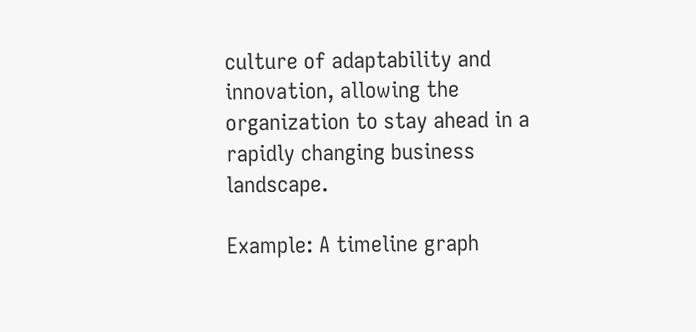culture of adaptability and innovation, allowing the organization to stay ahead in a rapidly changing business landscape.

Example: A timeline graph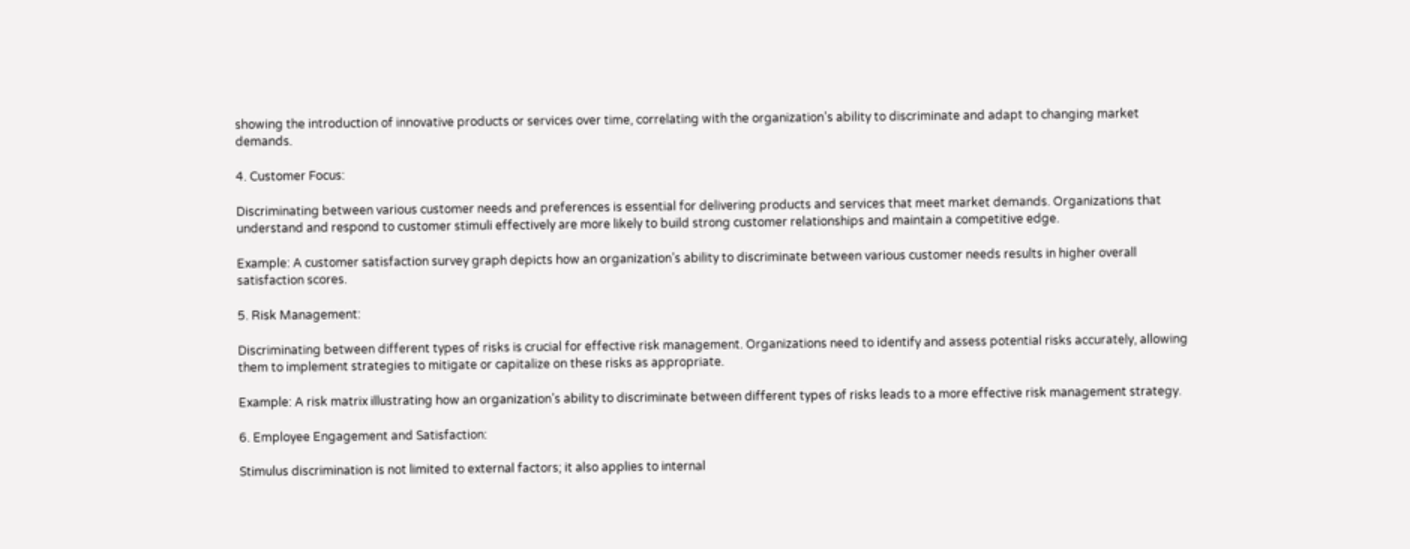showing the introduction of innovative products or services over time, correlating with the organization’s ability to discriminate and adapt to changing market demands.

4. Customer Focus:

Discriminating between various customer needs and preferences is essential for delivering products and services that meet market demands. Organizations that understand and respond to customer stimuli effectively are more likely to build strong customer relationships and maintain a competitive edge.

Example: A customer satisfaction survey graph depicts how an organization’s ability to discriminate between various customer needs results in higher overall satisfaction scores.

5. Risk Management:

Discriminating between different types of risks is crucial for effective risk management. Organizations need to identify and assess potential risks accurately, allowing them to implement strategies to mitigate or capitalize on these risks as appropriate.

Example: A risk matrix illustrating how an organization’s ability to discriminate between different types of risks leads to a more effective risk management strategy.

6. Employee Engagement and Satisfaction:

Stimulus discrimination is not limited to external factors; it also applies to internal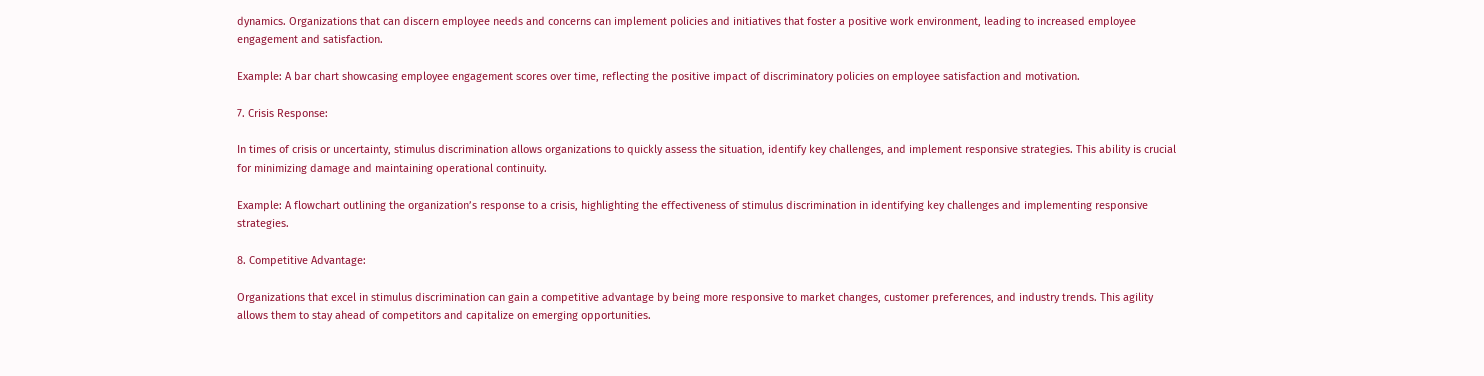dynamics. Organizations that can discern employee needs and concerns can implement policies and initiatives that foster a positive work environment, leading to increased employee engagement and satisfaction.

Example: A bar chart showcasing employee engagement scores over time, reflecting the positive impact of discriminatory policies on employee satisfaction and motivation.

7. Crisis Response:

In times of crisis or uncertainty, stimulus discrimination allows organizations to quickly assess the situation, identify key challenges, and implement responsive strategies. This ability is crucial for minimizing damage and maintaining operational continuity.

Example: A flowchart outlining the organization’s response to a crisis, highlighting the effectiveness of stimulus discrimination in identifying key challenges and implementing responsive strategies.

8. Competitive Advantage:

Organizations that excel in stimulus discrimination can gain a competitive advantage by being more responsive to market changes, customer preferences, and industry trends. This agility allows them to stay ahead of competitors and capitalize on emerging opportunities.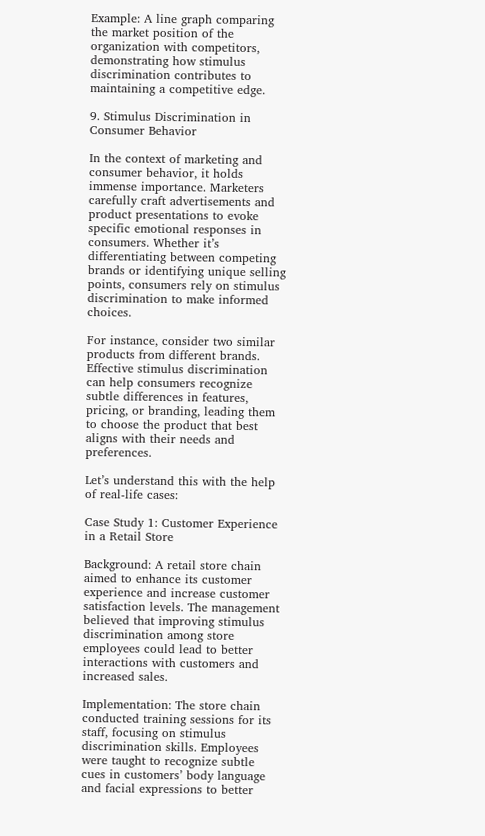Example: A line graph comparing the market position of the organization with competitors, demonstrating how stimulus discrimination contributes to maintaining a competitive edge.

9. Stimulus Discrimination in Consumer Behavior

In the context of marketing and consumer behavior, it holds immense importance. Marketers carefully craft advertisements and product presentations to evoke specific emotional responses in consumers. Whether it’s differentiating between competing brands or identifying unique selling points, consumers rely on stimulus discrimination to make informed choices.

For instance, consider two similar products from different brands. Effective stimulus discrimination can help consumers recognize subtle differences in features, pricing, or branding, leading them to choose the product that best aligns with their needs and preferences.

Let’s understand this with the help of real-life cases:

Case Study 1: Customer Experience in a Retail Store

Background: A retail store chain aimed to enhance its customer experience and increase customer satisfaction levels. The management believed that improving stimulus discrimination among store employees could lead to better interactions with customers and increased sales.

Implementation: The store chain conducted training sessions for its staff, focusing on stimulus discrimination skills. Employees were taught to recognize subtle cues in customers’ body language and facial expressions to better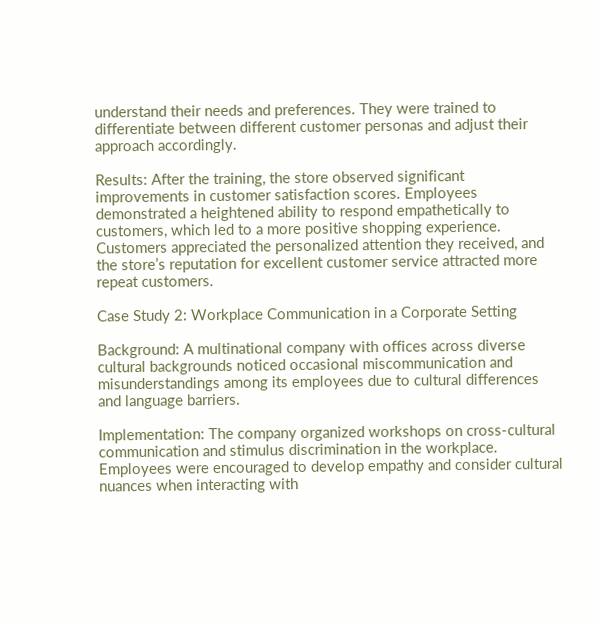understand their needs and preferences. They were trained to differentiate between different customer personas and adjust their approach accordingly.

Results: After the training, the store observed significant improvements in customer satisfaction scores. Employees demonstrated a heightened ability to respond empathetically to customers, which led to a more positive shopping experience. Customers appreciated the personalized attention they received, and the store’s reputation for excellent customer service attracted more repeat customers.

Case Study 2: Workplace Communication in a Corporate Setting

Background: A multinational company with offices across diverse cultural backgrounds noticed occasional miscommunication and misunderstandings among its employees due to cultural differences and language barriers.

Implementation: The company organized workshops on cross-cultural communication and stimulus discrimination in the workplace. Employees were encouraged to develop empathy and consider cultural nuances when interacting with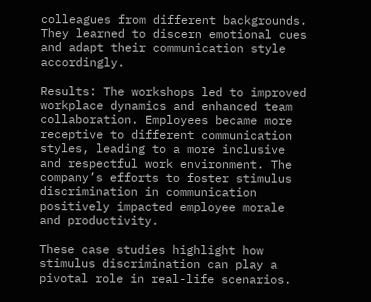colleagues from different backgrounds. They learned to discern emotional cues and adapt their communication style accordingly.

Results: The workshops led to improved workplace dynamics and enhanced team collaboration. Employees became more receptive to different communication styles, leading to a more inclusive and respectful work environment. The company’s efforts to foster stimulus discrimination in communication positively impacted employee morale and productivity.

These case studies highlight how stimulus discrimination can play a pivotal role in real-life scenarios.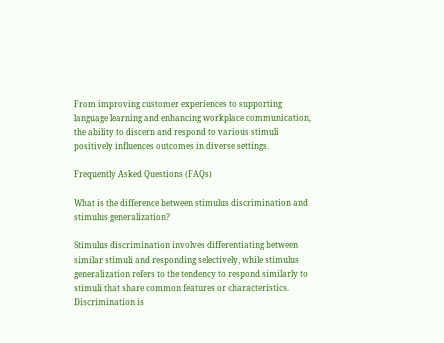From improving customer experiences to supporting language learning and enhancing workplace communication, the ability to discern and respond to various stimuli positively influences outcomes in diverse settings.

Frequently Asked Questions (FAQs)

What is the difference between stimulus discrimination and stimulus generalization?

Stimulus discrimination involves differentiating between similar stimuli and responding selectively, while stimulus generalization refers to the tendency to respond similarly to stimuli that share common features or characteristics. Discrimination is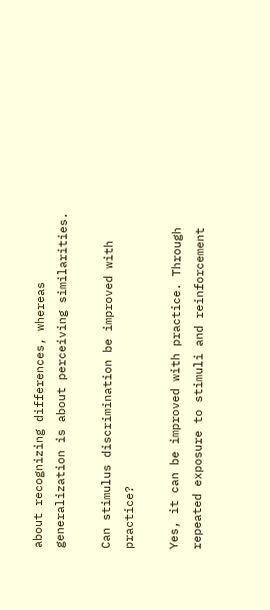about recognizing differences, whereas generalization is about perceiving similarities.

Can stimulus discrimination be improved with practice?

Yes, it can be improved with practice. Through repeated exposure to stimuli and reinforcement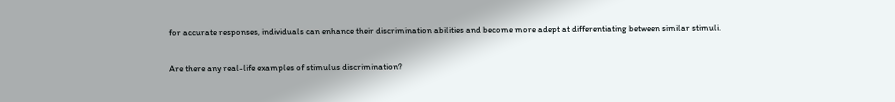for accurate responses, individuals can enhance their discrimination abilities and become more adept at differentiating between similar stimuli.

Are there any real-life examples of stimulus discrimination?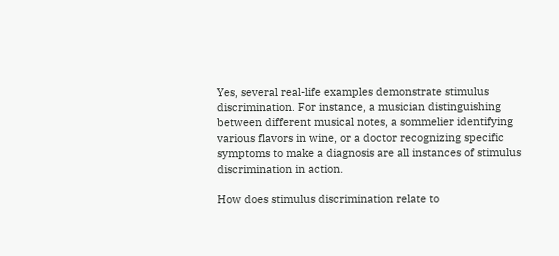Yes, several real-life examples demonstrate stimulus discrimination. For instance, a musician distinguishing between different musical notes, a sommelier identifying various flavors in wine, or a doctor recognizing specific symptoms to make a diagnosis are all instances of stimulus discrimination in action.

How does stimulus discrimination relate to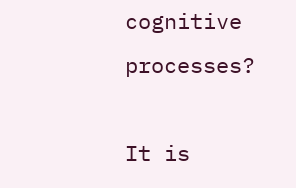cognitive processes?

It is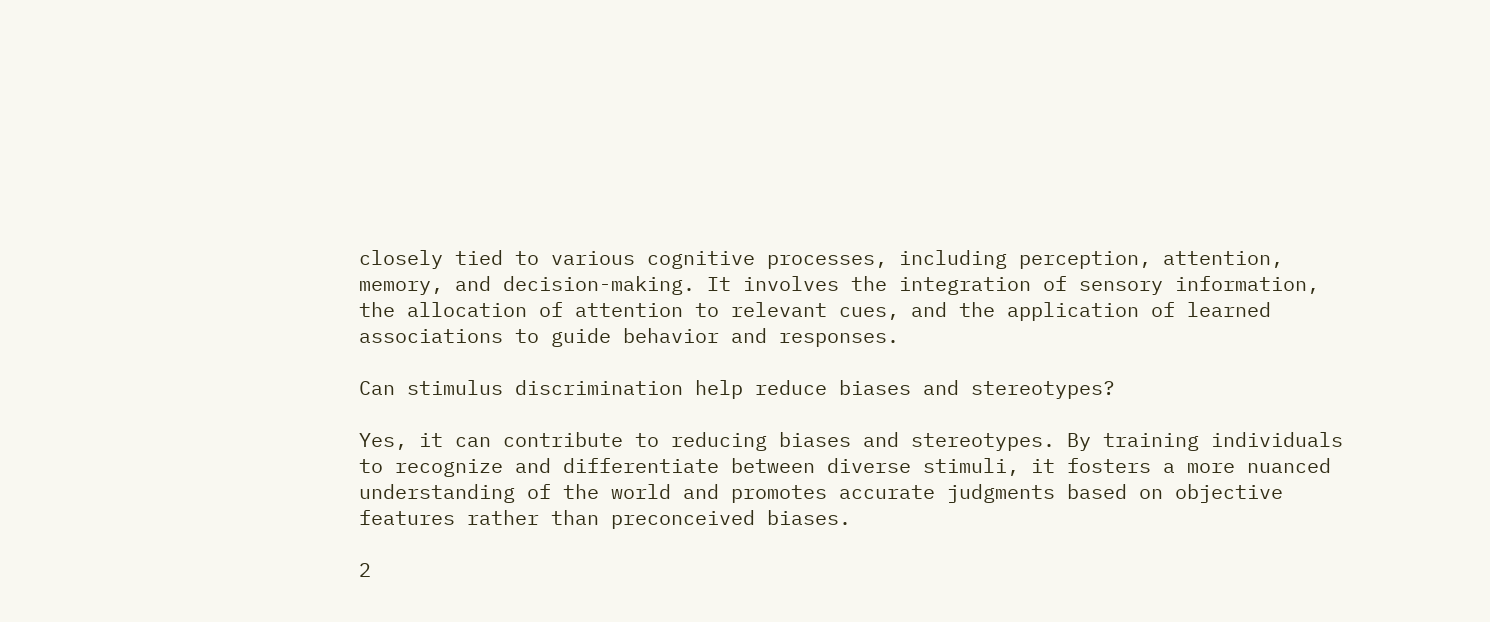closely tied to various cognitive processes, including perception, attention, memory, and decision-making. It involves the integration of sensory information, the allocation of attention to relevant cues, and the application of learned associations to guide behavior and responses.

Can stimulus discrimination help reduce biases and stereotypes?

Yes, it can contribute to reducing biases and stereotypes. By training individuals to recognize and differentiate between diverse stimuli, it fosters a more nuanced understanding of the world and promotes accurate judgments based on objective features rather than preconceived biases.

2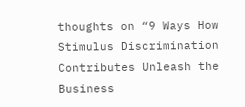thoughts on “9 Ways How Stimulus Discrimination Contributes Unleash the Business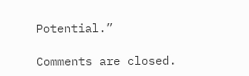Potential.”

Comments are closed.